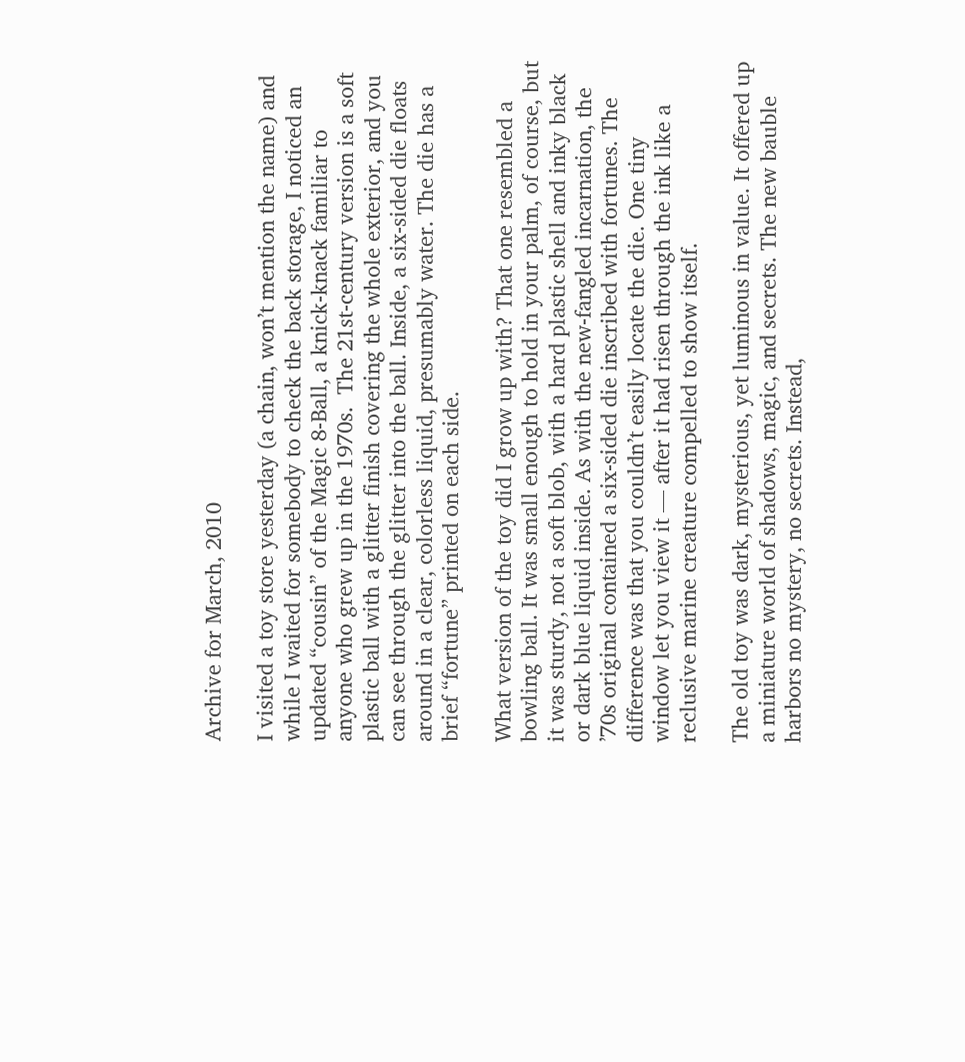Archive for March, 2010

I visited a toy store yesterday (a chain, won’t mention the name) and while I waited for somebody to check the back storage, I noticed an updated “cousin” of the Magic 8-Ball, a knick-knack familiar to anyone who grew up in the 1970s.  The 21st-century version is a soft plastic ball with a glitter finish covering the whole exterior, and you can see through the glitter into the ball. Inside, a six-sided die floats around in a clear, colorless liquid, presumably water. The die has a brief “fortune” printed on each side.

What version of the toy did I grow up with? That one resembled a bowling ball. It was small enough to hold in your palm, of course, but it was sturdy, not a soft blob, with a hard plastic shell and inky black or dark blue liquid inside. As with the new-fangled incarnation, the ’70s original contained a six-sided die inscribed with fortunes. The difference was that you couldn’t easily locate the die. One tiny window let you view it — after it had risen through the ink like a reclusive marine creature compelled to show itself.

The old toy was dark, mysterious, yet luminous in value. It offered up a miniature world of shadows, magic, and secrets. The new bauble harbors no mystery, no secrets. Instead,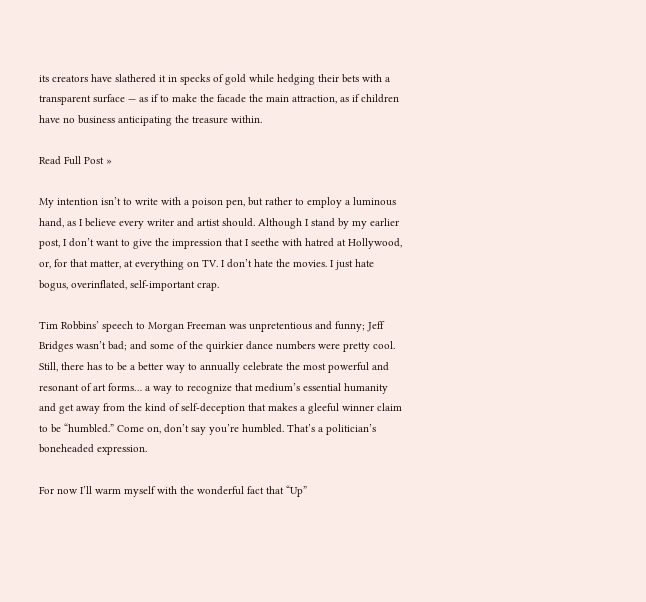its creators have slathered it in specks of gold while hedging their bets with a transparent surface — as if to make the facade the main attraction, as if children have no business anticipating the treasure within.

Read Full Post »

My intention isn’t to write with a poison pen, but rather to employ a luminous hand, as I believe every writer and artist should. Although I stand by my earlier post, I don’t want to give the impression that I seethe with hatred at Hollywood, or, for that matter, at everything on TV. I don’t hate the movies. I just hate bogus, overinflated, self-important crap.

Tim Robbins’ speech to Morgan Freeman was unpretentious and funny; Jeff Bridges wasn’t bad; and some of the quirkier dance numbers were pretty cool. Still, there has to be a better way to annually celebrate the most powerful and resonant of art forms… a way to recognize that medium’s essential humanity and get away from the kind of self-deception that makes a gleeful winner claim to be “humbled.” Come on, don’t say you’re humbled. That’s a politician’s boneheaded expression.

For now I’ll warm myself with the wonderful fact that “Up”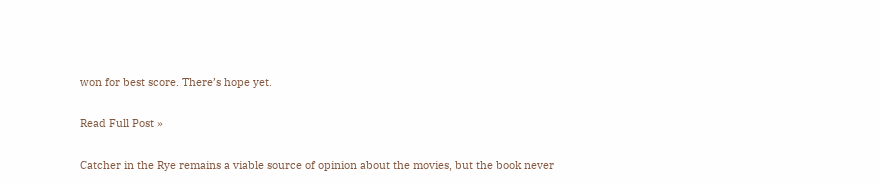won for best score. There’s hope yet.

Read Full Post »

Catcher in the Rye remains a viable source of opinion about the movies, but the book never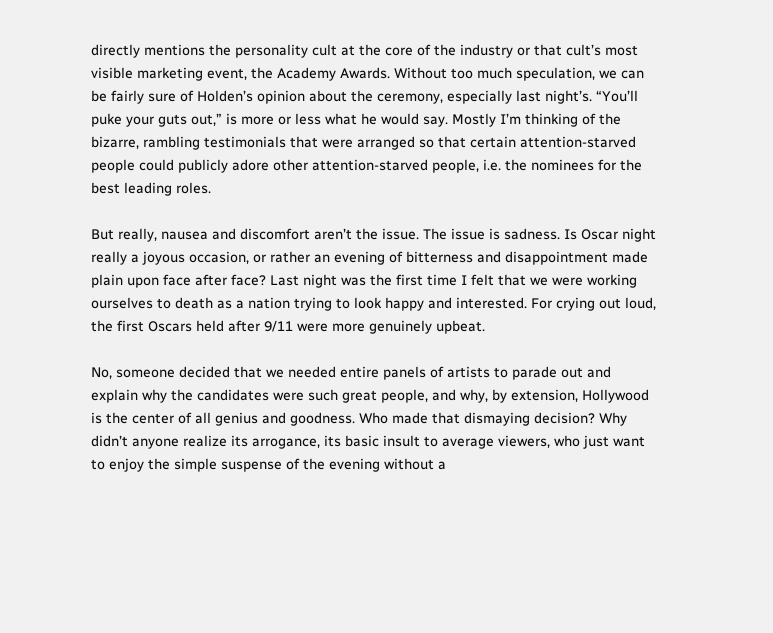directly mentions the personality cult at the core of the industry or that cult’s most visible marketing event, the Academy Awards. Without too much speculation, we can be fairly sure of Holden’s opinion about the ceremony, especially last night’s. “You’ll puke your guts out,” is more or less what he would say. Mostly I’m thinking of the bizarre, rambling testimonials that were arranged so that certain attention-starved people could publicly adore other attention-starved people, i.e. the nominees for the best leading roles.

But really, nausea and discomfort aren’t the issue. The issue is sadness. Is Oscar night really a joyous occasion, or rather an evening of bitterness and disappointment made plain upon face after face? Last night was the first time I felt that we were working ourselves to death as a nation trying to look happy and interested. For crying out loud, the first Oscars held after 9/11 were more genuinely upbeat.

No, someone decided that we needed entire panels of artists to parade out and explain why the candidates were such great people, and why, by extension, Hollywood is the center of all genius and goodness. Who made that dismaying decision? Why didn’t anyone realize its arrogance, its basic insult to average viewers, who just want to enjoy the simple suspense of the evening without a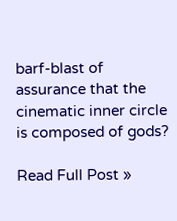barf-blast of assurance that the cinematic inner circle is composed of gods?

Read Full Post »